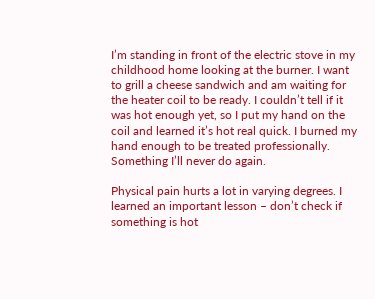I’m standing in front of the electric stove in my childhood home looking at the burner. I want to grill a cheese sandwich and am waiting for the heater coil to be ready. I couldn’t tell if it was hot enough yet, so I put my hand on the coil and learned it’s hot real quick. I burned my hand enough to be treated professionally. Something I’ll never do again.

Physical pain hurts a lot in varying degrees. I learned an important lesson – don’t check if something is hot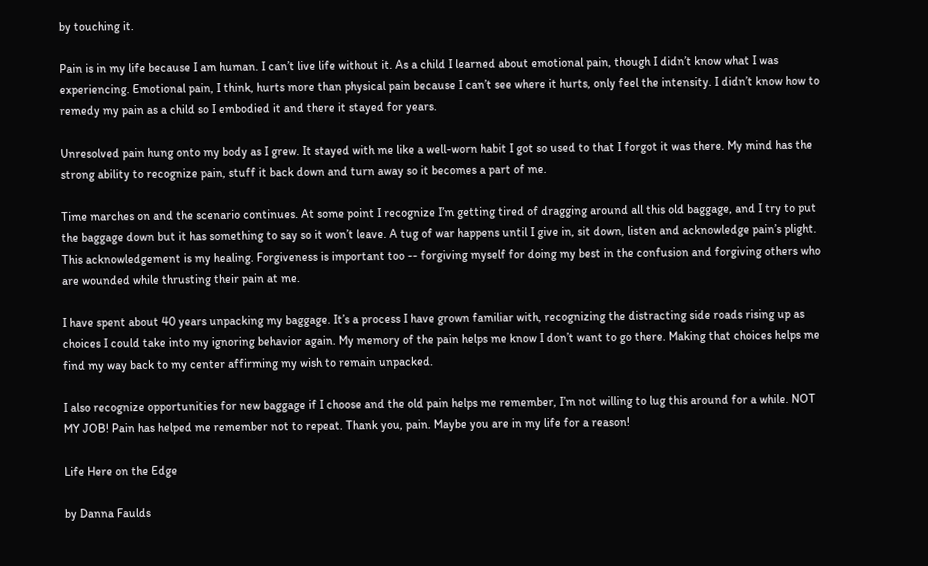by touching it.

Pain is in my life because I am human. I can’t live life without it. As a child I learned about emotional pain, though I didn’t know what I was experiencing. Emotional pain, I think, hurts more than physical pain because I can’t see where it hurts, only feel the intensity. I didn’t know how to remedy my pain as a child so I embodied it and there it stayed for years.

Unresolved pain hung onto my body as I grew. It stayed with me like a well-worn habit I got so used to that I forgot it was there. My mind has the strong ability to recognize pain, stuff it back down and turn away so it becomes a part of me.

Time marches on and the scenario continues. At some point I recognize I’m getting tired of dragging around all this old baggage, and I try to put the baggage down but it has something to say so it won’t leave. A tug of war happens until I give in, sit down, listen and acknowledge pain’s plight. This acknowledgement is my healing. Forgiveness is important too -- forgiving myself for doing my best in the confusion and forgiving others who are wounded while thrusting their pain at me.

I have spent about 40 years unpacking my baggage. It’s a process I have grown familiar with, recognizing the distracting side roads rising up as choices I could take into my ignoring behavior again. My memory of the pain helps me know I don’t want to go there. Making that choices helps me find my way back to my center affirming my wish to remain unpacked.

I also recognize opportunities for new baggage if I choose and the old pain helps me remember, I’m not willing to lug this around for a while. NOT MY JOB! Pain has helped me remember not to repeat. Thank you, pain. Maybe you are in my life for a reason!

Life Here on the Edge

by Danna Faulds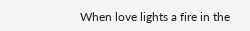When love lights a fire in the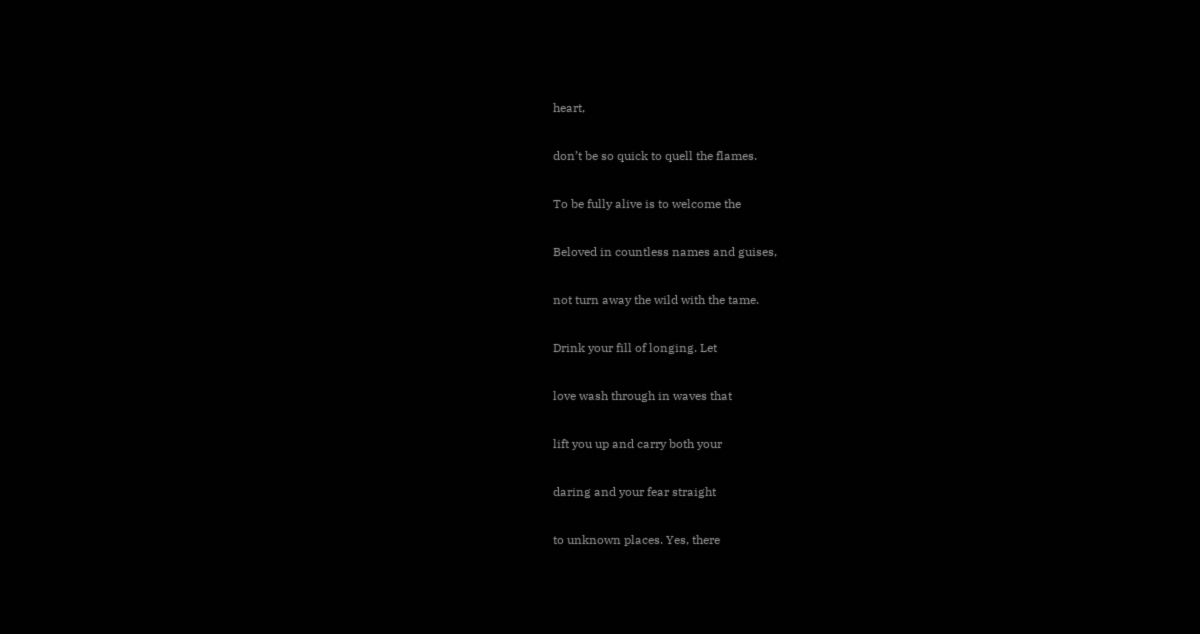heart,

don’t be so quick to quell the flames.

To be fully alive is to welcome the

Beloved in countless names and guises,

not turn away the wild with the tame.

Drink your fill of longing. Let

love wash through in waves that

lift you up and carry both your

daring and your fear straight

to unknown places. Yes, there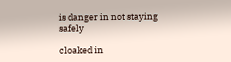is danger in not staying safely

cloaked in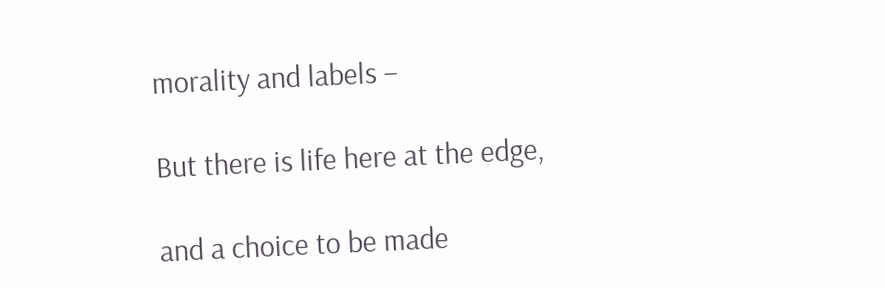morality and labels –

But there is life here at the edge,

and a choice to be made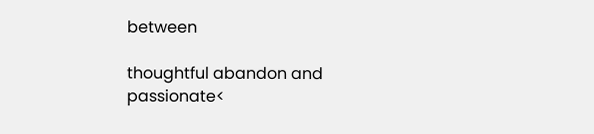between

thoughtful abandon and passionate<